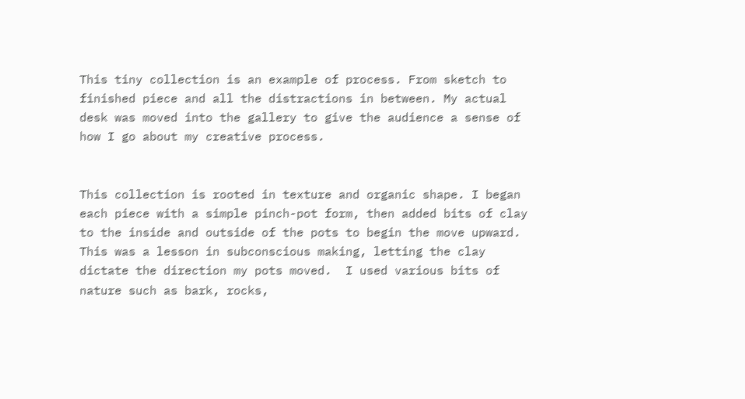This tiny collection is an example of process. From sketch to finished piece and all the distractions in between. My actual desk was moved into the gallery to give the audience a sense of how I go about my creative process.


This collection is rooted in texture and organic shape. I began each piece with a simple pinch-pot form, then added bits of clay to the inside and outside of the pots to begin the move upward. This was a lesson in subconscious making, letting the clay dictate the direction my pots moved.  I used various bits of nature such as bark, rocks,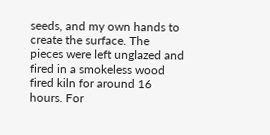seeds, and my own hands to create the surface. The pieces were left unglazed and fired in a smokeless wood fired kiln for around 16 hours. For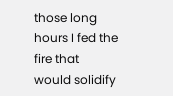those long hours I fed the fire that would solidify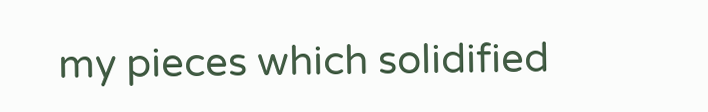my pieces which solidified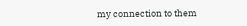my connection to them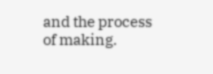and the process of making.